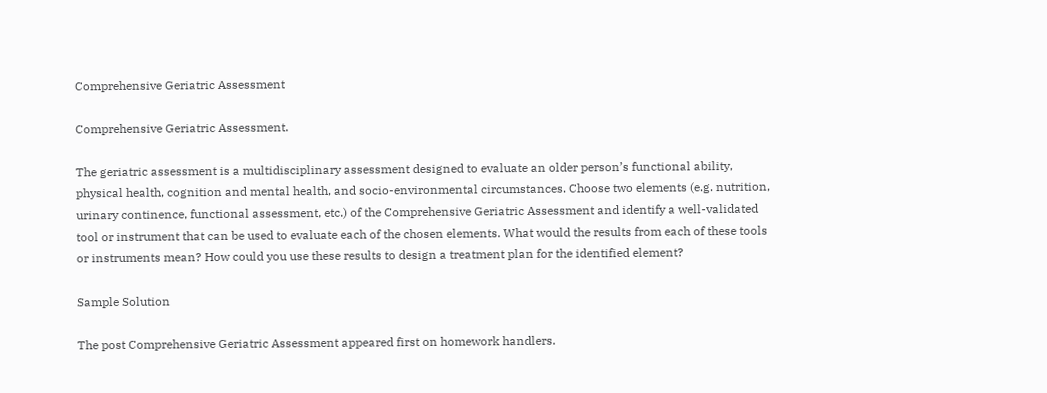Comprehensive Geriatric Assessment

Comprehensive Geriatric Assessment.

The geriatric assessment is a multidisciplinary assessment designed to evaluate an older person’s functional ability, physical health, cognition and mental health, and socio-environmental circumstances. Choose two elements (e.g. nutrition, urinary continence, functional assessment, etc.) of the Comprehensive Geriatric Assessment and identify a well-validated tool or instrument that can be used to evaluate each of the chosen elements. What would the results from each of these tools or instruments mean? How could you use these results to design a treatment plan for the identified element?

Sample Solution

The post Comprehensive Geriatric Assessment appeared first on homework handlers.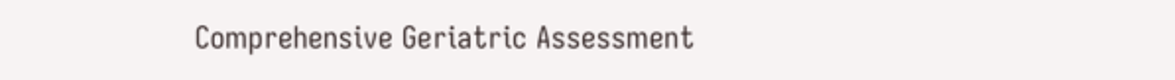Comprehensive Geriatric Assessment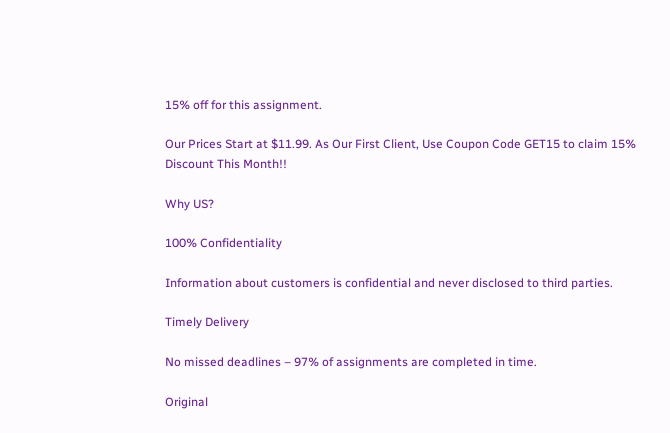15% off for this assignment.

Our Prices Start at $11.99. As Our First Client, Use Coupon Code GET15 to claim 15% Discount This Month!!

Why US?

100% Confidentiality

Information about customers is confidential and never disclosed to third parties.

Timely Delivery

No missed deadlines – 97% of assignments are completed in time.

Original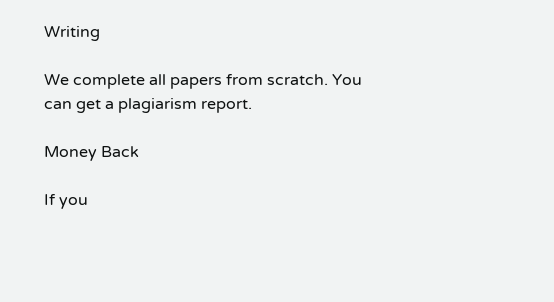Writing

We complete all papers from scratch. You can get a plagiarism report.

Money Back

If you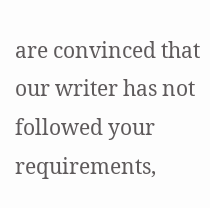are convinced that our writer has not followed your requirements,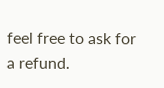feel free to ask for a refund.